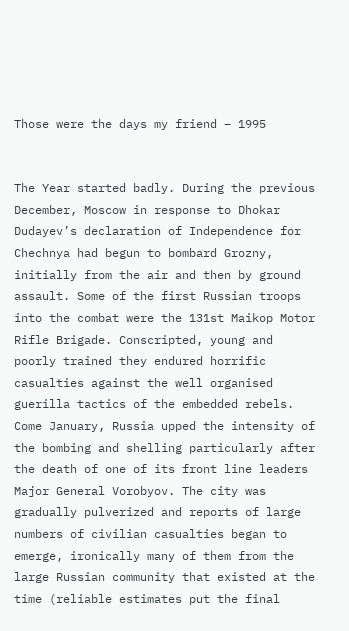Those were the days my friend – 1995


The Year started badly. During the previous December, Moscow in response to Dhokar Dudayev’s declaration of Independence for Chechnya had begun to bombard Grozny, initially from the air and then by ground assault. Some of the first Russian troops into the combat were the 131st Maikop Motor Rifle Brigade. Conscripted, young and poorly trained they endured horrific casualties against the well organised guerilla tactics of the embedded rebels. Come January, Russia upped the intensity of the bombing and shelling particularly after the death of one of its front line leaders Major General Vorobyov. The city was gradually pulverized and reports of large numbers of civilian casualties began to emerge, ironically many of them from the large Russian community that existed at the time (reliable estimates put the final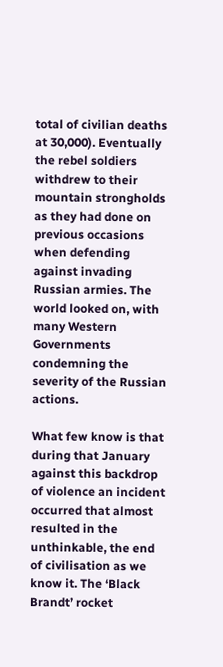total of civilian deaths at 30,000). Eventually the rebel soldiers withdrew to their mountain strongholds as they had done on previous occasions when defending against invading Russian armies. The world looked on, with many Western Governments condemning the severity of the Russian actions.

What few know is that during that January against this backdrop of violence an incident occurred that almost resulted in the unthinkable, the end of civilisation as we know it. The ‘Black Brandt’ rocket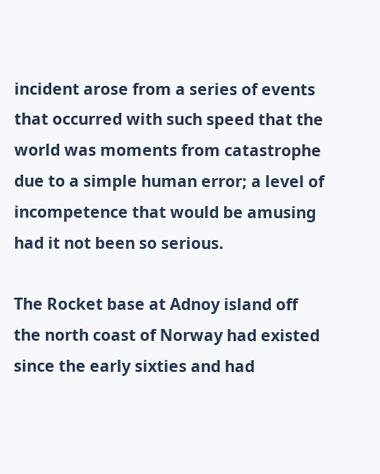incident arose from a series of events that occurred with such speed that the world was moments from catastrophe due to a simple human error; a level of incompetence that would be amusing had it not been so serious.

The Rocket base at Adnoy island off the north coast of Norway had existed since the early sixties and had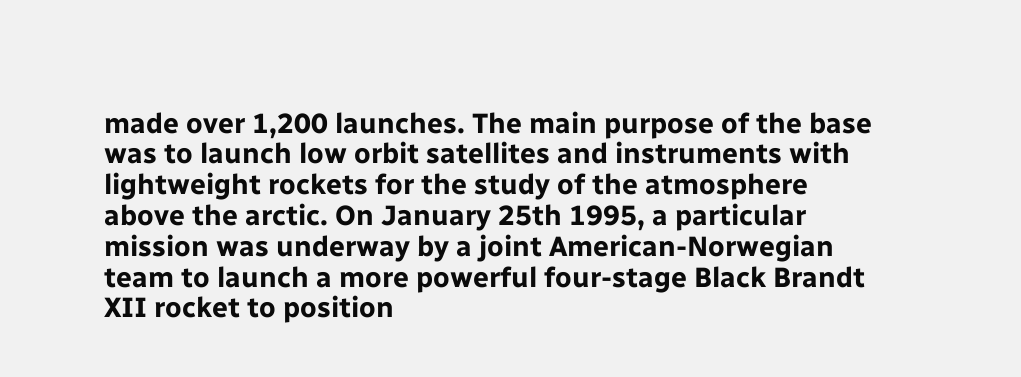made over 1,200 launches. The main purpose of the base was to launch low orbit satellites and instruments with lightweight rockets for the study of the atmosphere above the arctic. On January 25th 1995, a particular mission was underway by a joint American-Norwegian team to launch a more powerful four-stage Black Brandt XII rocket to position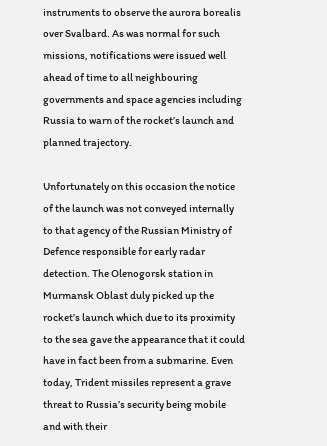instruments to observe the aurora borealis over Svalbard. As was normal for such missions, notifications were issued well ahead of time to all neighbouring governments and space agencies including Russia to warn of the rocket’s launch and planned trajectory.

Unfortunately on this occasion the notice of the launch was not conveyed internally to that agency of the Russian Ministry of Defence responsible for early radar detection. The Olenogorsk station in Murmansk Oblast duly picked up the rocket’s launch which due to its proximity to the sea gave the appearance that it could have in fact been from a submarine. Even today, Trident missiles represent a grave threat to Russia’s security being mobile and with their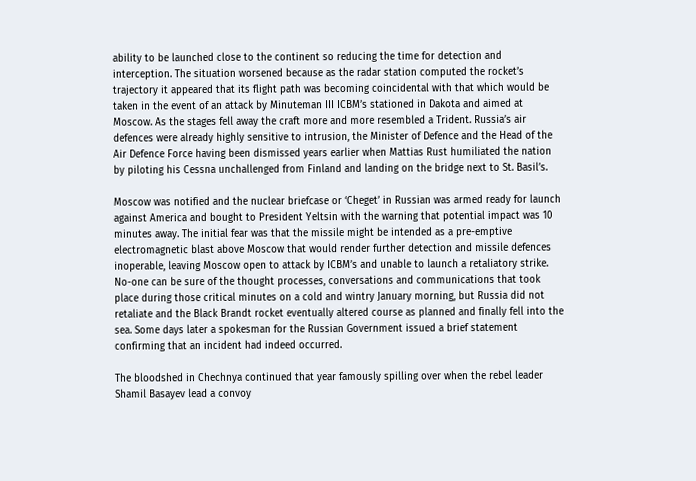ability to be launched close to the continent so reducing the time for detection and interception. The situation worsened because as the radar station computed the rocket’s trajectory it appeared that its flight path was becoming coincidental with that which would be taken in the event of an attack by Minuteman III ICBM’s stationed in Dakota and aimed at Moscow. As the stages fell away the craft more and more resembled a Trident. Russia’s air defences were already highly sensitive to intrusion, the Minister of Defence and the Head of the Air Defence Force having been dismissed years earlier when Mattias Rust humiliated the nation by piloting his Cessna unchallenged from Finland and landing on the bridge next to St. Basil’s.

Moscow was notified and the nuclear briefcase or ‘Cheget’ in Russian was armed ready for launch against America and bought to President Yeltsin with the warning that potential impact was 10 minutes away. The initial fear was that the missile might be intended as a pre-emptive electromagnetic blast above Moscow that would render further detection and missile defences inoperable, leaving Moscow open to attack by ICBM’s and unable to launch a retaliatory strike.
No-one can be sure of the thought processes, conversations and communications that took place during those critical minutes on a cold and wintry January morning, but Russia did not retaliate and the Black Brandt rocket eventually altered course as planned and finally fell into the sea. Some days later a spokesman for the Russian Government issued a brief statement confirming that an incident had indeed occurred.

The bloodshed in Chechnya continued that year famously spilling over when the rebel leader Shamil Basayev lead a convoy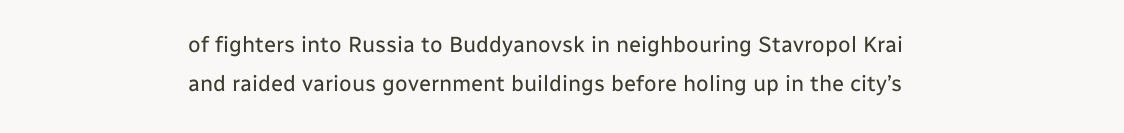of fighters into Russia to Buddyanovsk in neighbouring Stavropol Krai and raided various government buildings before holing up in the city’s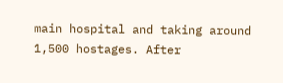main hospital and taking around 1,500 hostages. After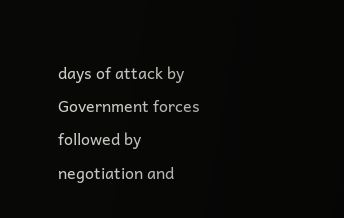days of attack by Government forces followed by negotiation and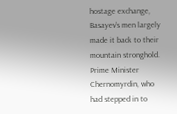hostage exchange, Basayev’s men largely made it back to their mountain stronghold. Prime Minister Chernomyrdin, who had stepped in to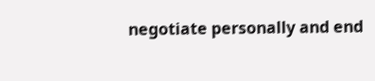negotiate personally and end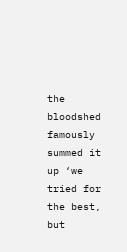the bloodshed famously summed it up ‘we tried for the best, but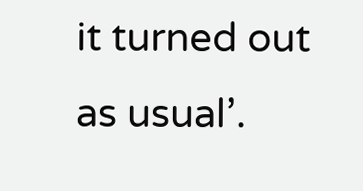it turned out as usual’.